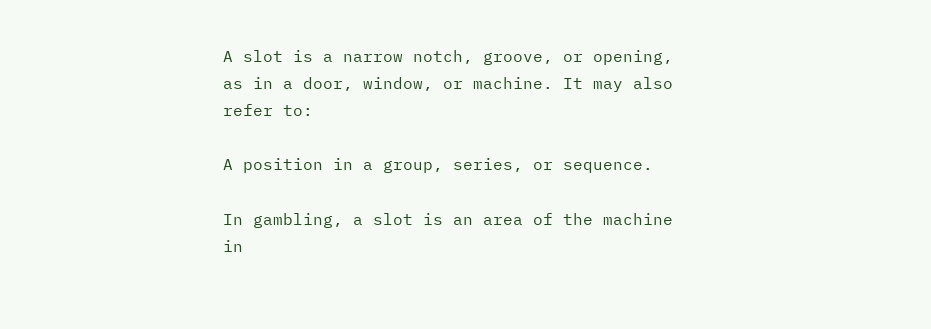A slot is a narrow notch, groove, or opening, as in a door, window, or machine. It may also refer to:

A position in a group, series, or sequence.

In gambling, a slot is an area of the machine in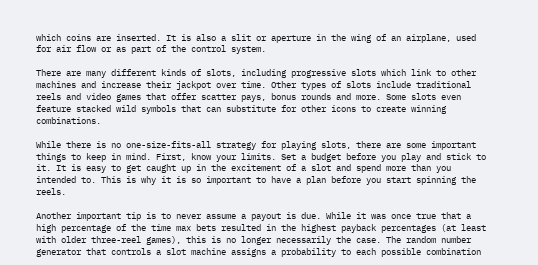which coins are inserted. It is also a slit or aperture in the wing of an airplane, used for air flow or as part of the control system.

There are many different kinds of slots, including progressive slots which link to other machines and increase their jackpot over time. Other types of slots include traditional reels and video games that offer scatter pays, bonus rounds and more. Some slots even feature stacked wild symbols that can substitute for other icons to create winning combinations.

While there is no one-size-fits-all strategy for playing slots, there are some important things to keep in mind. First, know your limits. Set a budget before you play and stick to it. It is easy to get caught up in the excitement of a slot and spend more than you intended to. This is why it is so important to have a plan before you start spinning the reels.

Another important tip is to never assume a payout is due. While it was once true that a high percentage of the time max bets resulted in the highest payback percentages (at least with older three-reel games), this is no longer necessarily the case. The random number generator that controls a slot machine assigns a probability to each possible combination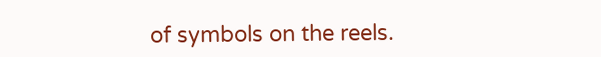of symbols on the reels.